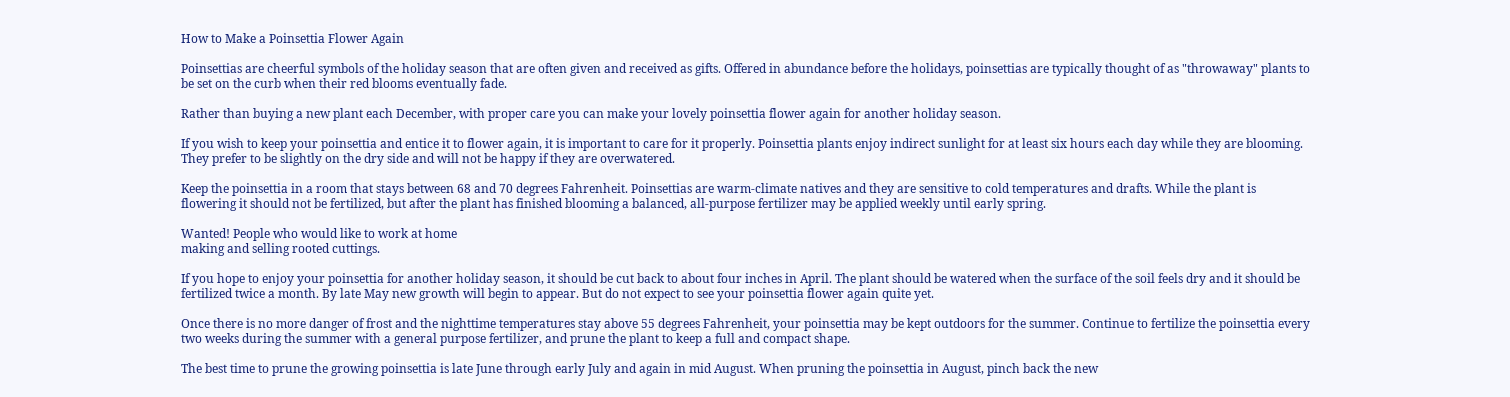How to Make a Poinsettia Flower Again

Poinsettias are cheerful symbols of the holiday season that are often given and received as gifts. Offered in abundance before the holidays, poinsettias are typically thought of as "throwaway" plants to be set on the curb when their red blooms eventually fade.

Rather than buying a new plant each December, with proper care you can make your lovely poinsettia flower again for another holiday season.

If you wish to keep your poinsettia and entice it to flower again, it is important to care for it properly. Poinsettia plants enjoy indirect sunlight for at least six hours each day while they are blooming. They prefer to be slightly on the dry side and will not be happy if they are overwatered.

Keep the poinsettia in a room that stays between 68 and 70 degrees Fahrenheit. Poinsettias are warm-climate natives and they are sensitive to cold temperatures and drafts. While the plant is flowering it should not be fertilized, but after the plant has finished blooming a balanced, all-purpose fertilizer may be applied weekly until early spring.

Wanted! People who would like to work at home
making and selling rooted cuttings.

If you hope to enjoy your poinsettia for another holiday season, it should be cut back to about four inches in April. The plant should be watered when the surface of the soil feels dry and it should be fertilized twice a month. By late May new growth will begin to appear. But do not expect to see your poinsettia flower again quite yet.

Once there is no more danger of frost and the nighttime temperatures stay above 55 degrees Fahrenheit, your poinsettia may be kept outdoors for the summer. Continue to fertilize the poinsettia every two weeks during the summer with a general purpose fertilizer, and prune the plant to keep a full and compact shape.

The best time to prune the growing poinsettia is late June through early July and again in mid August. When pruning the poinsettia in August, pinch back the new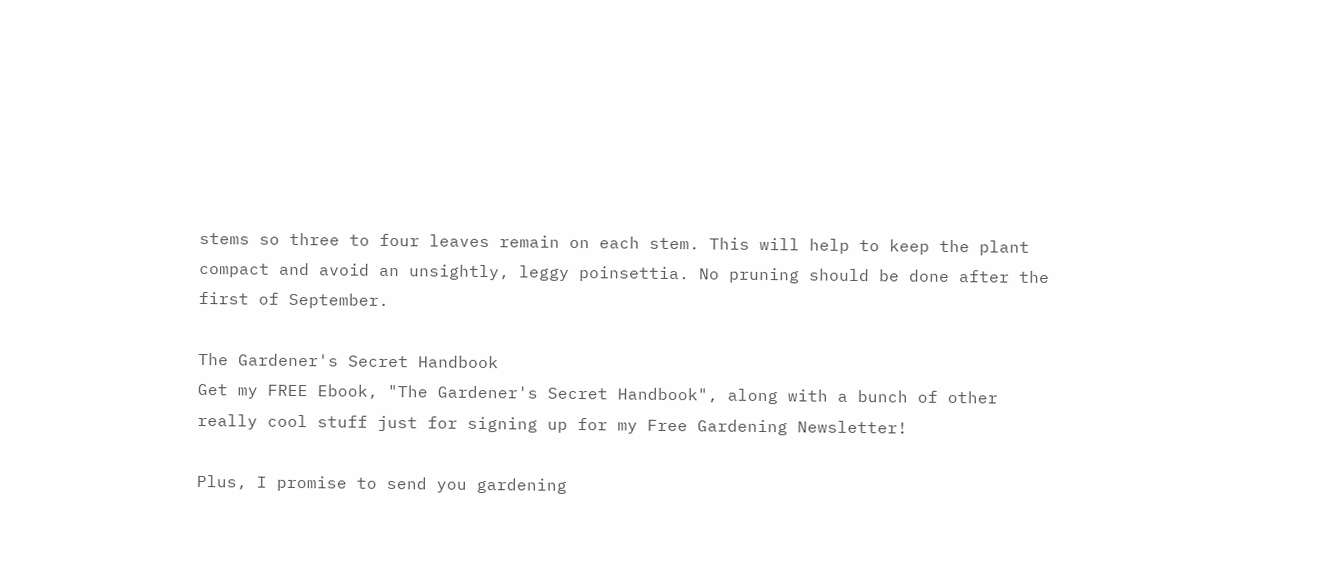stems so three to four leaves remain on each stem. This will help to keep the plant compact and avoid an unsightly, leggy poinsettia. No pruning should be done after the first of September.

The Gardener's Secret Handbook
Get my FREE Ebook, "The Gardener's Secret Handbook", along with a bunch of other really cool stuff just for signing up for my Free Gardening Newsletter!

Plus, I promise to send you gardening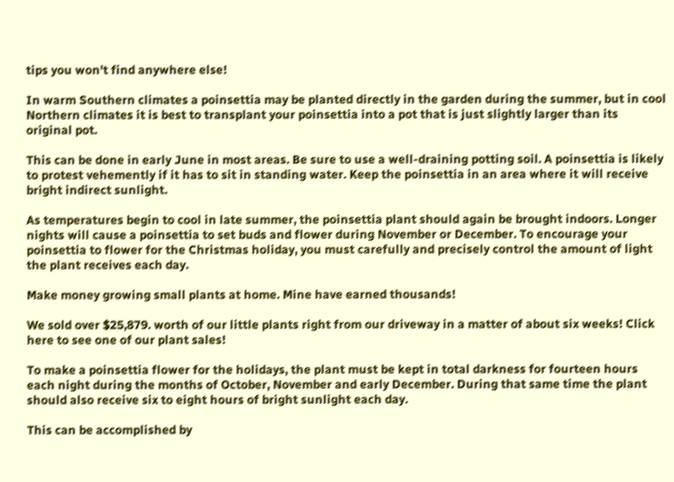tips you won't find anywhere else!

In warm Southern climates a poinsettia may be planted directly in the garden during the summer, but in cool Northern climates it is best to transplant your poinsettia into a pot that is just slightly larger than its original pot.

This can be done in early June in most areas. Be sure to use a well-draining potting soil. A poinsettia is likely to protest vehemently if it has to sit in standing water. Keep the poinsettia in an area where it will receive bright indirect sunlight.

As temperatures begin to cool in late summer, the poinsettia plant should again be brought indoors. Longer nights will cause a poinsettia to set buds and flower during November or December. To encourage your poinsettia to flower for the Christmas holiday, you must carefully and precisely control the amount of light the plant receives each day.

Make money growing small plants at home. Mine have earned thousands!

We sold over $25,879. worth of our little plants right from our driveway in a matter of about six weeks! Click here to see one of our plant sales!

To make a poinsettia flower for the holidays, the plant must be kept in total darkness for fourteen hours each night during the months of October, November and early December. During that same time the plant should also receive six to eight hours of bright sunlight each day.

This can be accomplished by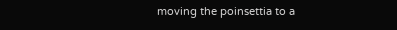moving the poinsettia to a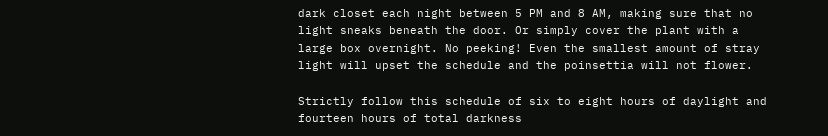dark closet each night between 5 PM and 8 AM, making sure that no light sneaks beneath the door. Or simply cover the plant with a large box overnight. No peeking! Even the smallest amount of stray light will upset the schedule and the poinsettia will not flower.

Strictly follow this schedule of six to eight hours of daylight and fourteen hours of total darkness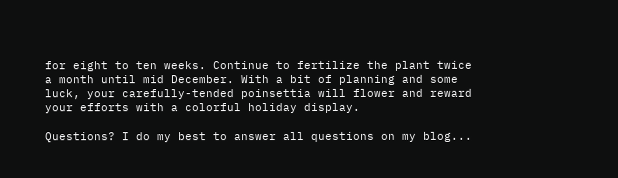for eight to ten weeks. Continue to fertilize the plant twice a month until mid December. With a bit of planning and some luck, your carefully-tended poinsettia will flower and reward your efforts with a colorful holiday display.

Questions? I do my best to answer all questions on my blog...